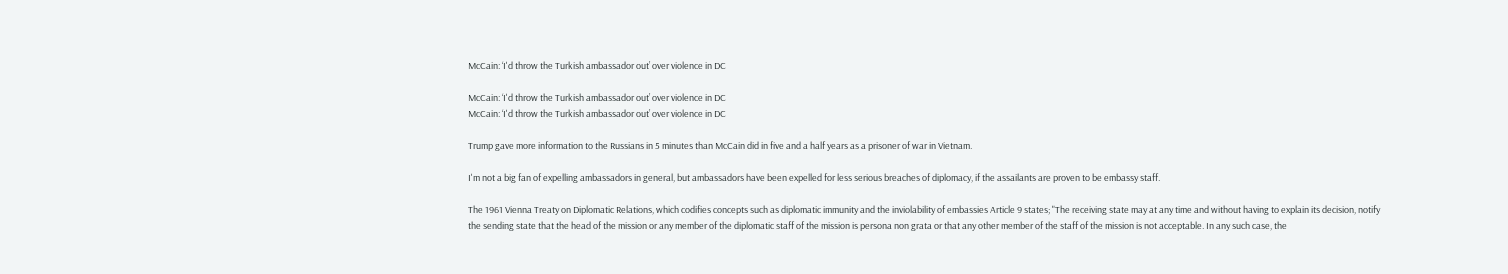McCain: ‘I'd throw the Turkish ambassador out’ over violence in DC

McCain: ‘I'd throw the Turkish ambassador out’ over violence in DC
McCain: ‘I'd throw the Turkish ambassador out’ over violence in DC

Trump gave more information to the Russians in 5 minutes than McCain did in five and a half years as a prisoner of war in Vietnam.

I'm not a big fan of expelling ambassadors in general, but ambassadors have been expelled for less serious breaches of diplomacy, if the assailants are proven to be embassy staff.

The 1961 Vienna Treaty on Diplomatic Relations, which codifies concepts such as diplomatic immunity and the inviolability of embassies Article 9 states; "The receiving state may at any time and without having to explain its decision, notify the sending state that the head of the mission or any member of the diplomatic staff of the mission is persona non grata or that any other member of the staff of the mission is not acceptable. In any such case, the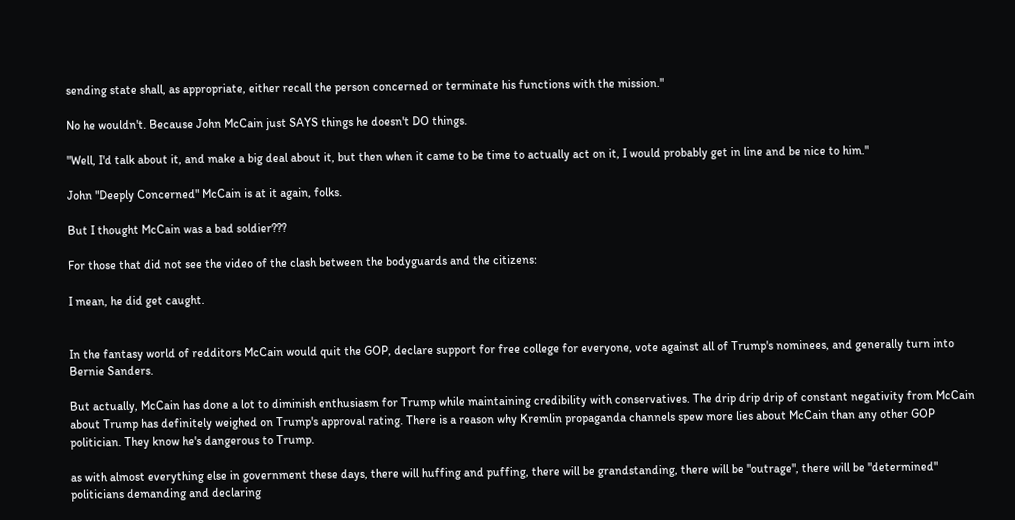sending state shall, as appropriate, either recall the person concerned or terminate his functions with the mission."

No he wouldn't. Because John McCain just SAYS things he doesn't DO things.

"Well, I'd talk about it, and make a big deal about it, but then when it came to be time to actually act on it, I would probably get in line and be nice to him."

John "Deeply Concerned" McCain is at it again, folks.

But I thought McCain was a bad soldier???

For those that did not see the video of the clash between the bodyguards and the citizens:

I mean, he did get caught.


In the fantasy world of redditors McCain would quit the GOP, declare support for free college for everyone, vote against all of Trump's nominees, and generally turn into Bernie Sanders.

But actually, McCain has done a lot to diminish enthusiasm for Trump while maintaining credibility with conservatives. The drip drip drip of constant negativity from McCain about Trump has definitely weighed on Trump's approval rating. There is a reason why Kremlin propaganda channels spew more lies about McCain than any other GOP politician. They know he's dangerous to Trump.

as with almost everything else in government these days, there will huffing and puffing, there will be grandstanding, there will be "outrage", there will be "determined" politicians demanding and declaring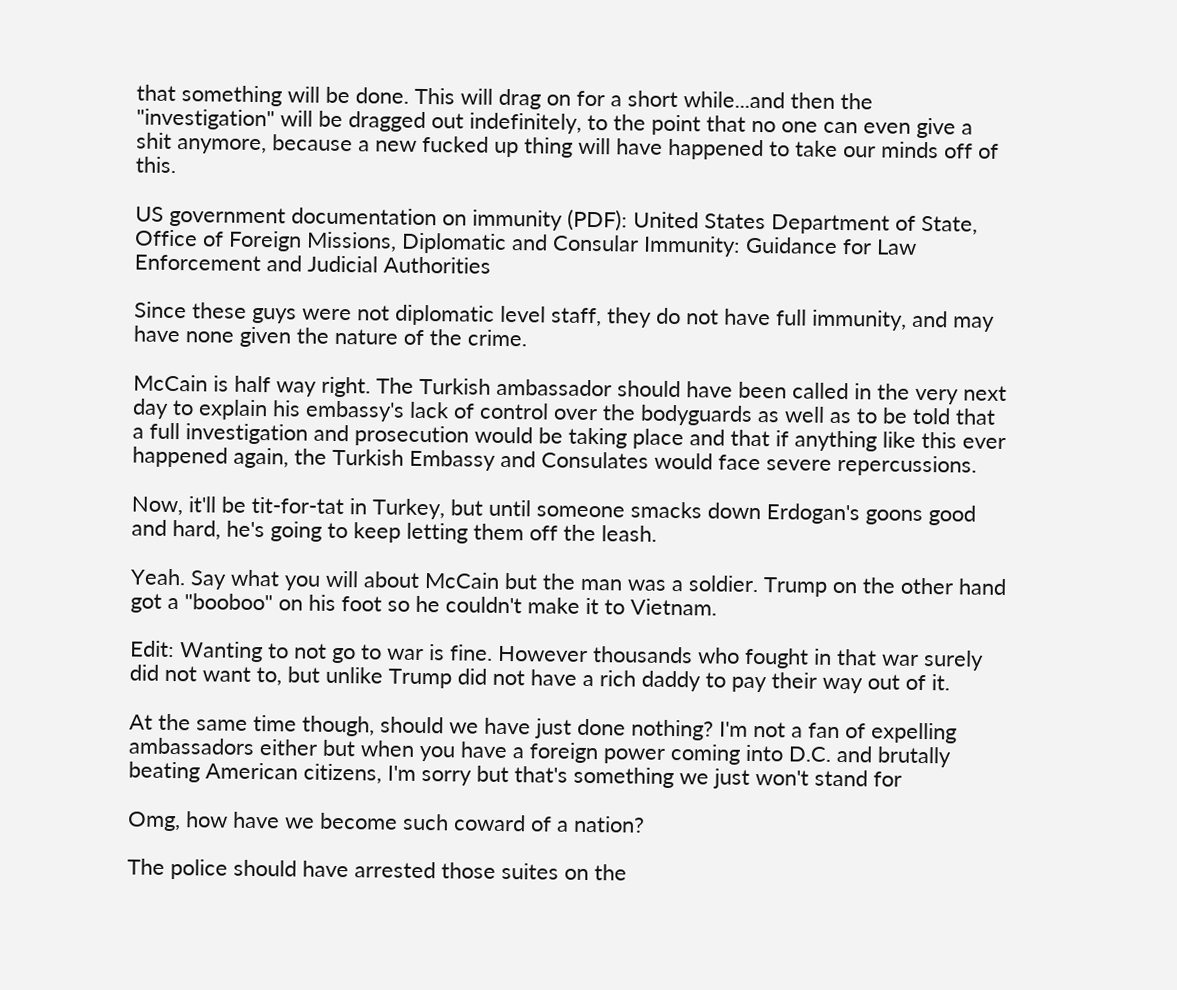that something will be done. This will drag on for a short while...and then the "investigation" will be dragged out indefinitely, to the point that no one can even give a shit anymore, because a new fucked up thing will have happened to take our minds off of this.

US government documentation on immunity (PDF): United States Department of State, Office of Foreign Missions, Diplomatic and Consular Immunity: Guidance for Law Enforcement and Judicial Authorities

Since these guys were not diplomatic level staff, they do not have full immunity, and may have none given the nature of the crime.

McCain is half way right. The Turkish ambassador should have been called in the very next day to explain his embassy's lack of control over the bodyguards as well as to be told that a full investigation and prosecution would be taking place and that if anything like this ever happened again, the Turkish Embassy and Consulates would face severe repercussions.

Now, it'll be tit-for-tat in Turkey, but until someone smacks down Erdogan's goons good and hard, he's going to keep letting them off the leash.

Yeah. Say what you will about McCain but the man was a soldier. Trump on the other hand got a "booboo" on his foot so he couldn't make it to Vietnam.

Edit: Wanting to not go to war is fine. However thousands who fought in that war surely did not want to, but unlike Trump did not have a rich daddy to pay their way out of it.

At the same time though, should we have just done nothing? I'm not a fan of expelling ambassadors either but when you have a foreign power coming into D.C. and brutally beating American citizens, I'm sorry but that's something we just won't stand for

Omg, how have we become such coward of a nation?

The police should have arrested those suites on the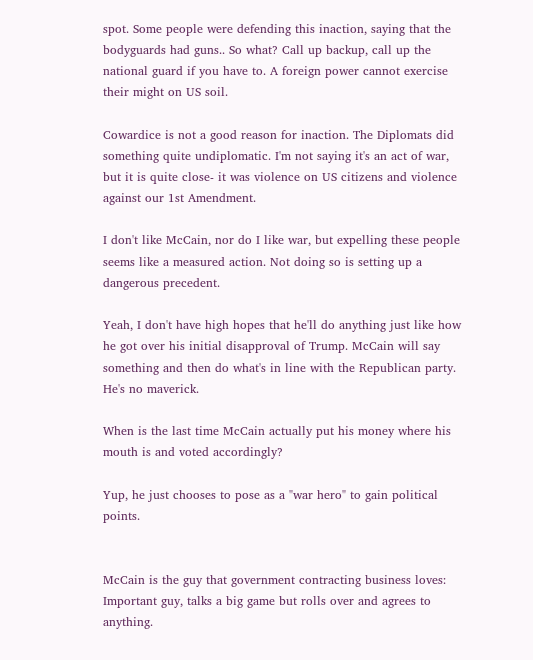spot. Some people were defending this inaction, saying that the bodyguards had guns.. So what? Call up backup, call up the national guard if you have to. A foreign power cannot exercise their might on US soil.

Cowardice is not a good reason for inaction. The Diplomats did something quite undiplomatic. I'm not saying it's an act of war, but it is quite close- it was violence on US citizens and violence against our 1st Amendment.

I don't like McCain, nor do I like war, but expelling these people seems like a measured action. Not doing so is setting up a dangerous precedent.

Yeah, I don't have high hopes that he'll do anything just like how he got over his initial disapproval of Trump. McCain will say something and then do what's in line with the Republican party. He's no maverick.

When is the last time McCain actually put his money where his mouth is and voted accordingly?

Yup, he just chooses to pose as a "war hero" to gain political points.


McCain is the guy that government contracting business loves: Important guy, talks a big game but rolls over and agrees to anything.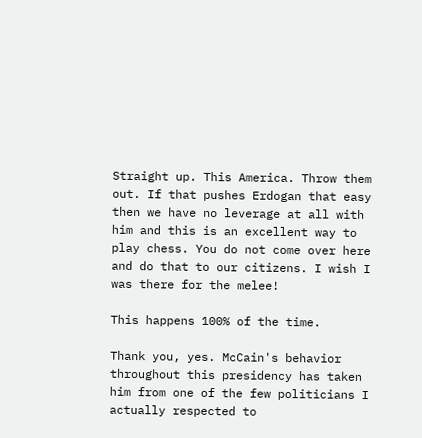Straight up. This America. Throw them out. If that pushes Erdogan that easy then we have no leverage at all with him and this is an excellent way to play chess. You do not come over here and do that to our citizens. I wish I was there for the melee!

This happens 100% of the time.

Thank you, yes. McCain's behavior throughout this presidency has taken him from one of the few politicians I actually respected to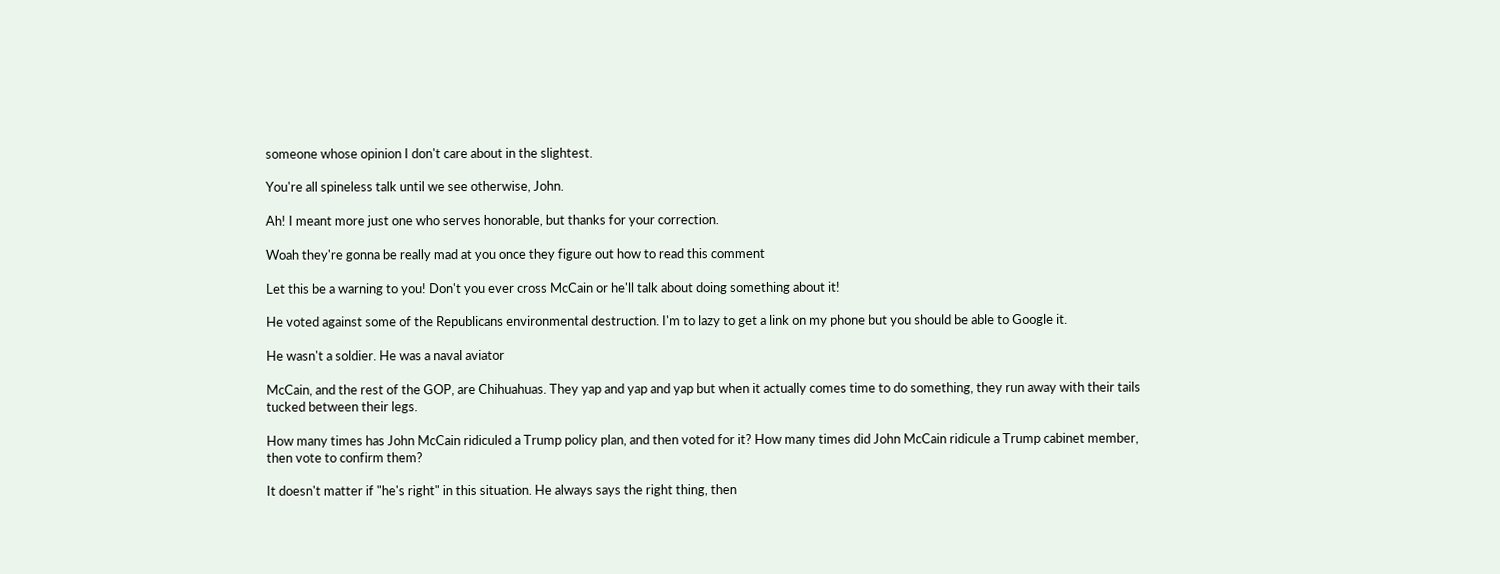someone whose opinion I don't care about in the slightest.

You're all spineless talk until we see otherwise, John.

Ah! I meant more just one who serves honorable, but thanks for your correction.

Woah they're gonna be really mad at you once they figure out how to read this comment

Let this be a warning to you! Don't you ever cross McCain or he'll talk about doing something about it!

He voted against some of the Republicans environmental destruction. I'm to lazy to get a link on my phone but you should be able to Google it.

He wasn't a soldier. He was a naval aviator

McCain, and the rest of the GOP, are Chihuahuas. They yap and yap and yap but when it actually comes time to do something, they run away with their tails tucked between their legs.

How many times has John McCain ridiculed a Trump policy plan, and then voted for it? How many times did John McCain ridicule a Trump cabinet member, then vote to confirm them?

It doesn't matter if "he's right" in this situation. He always says the right thing, then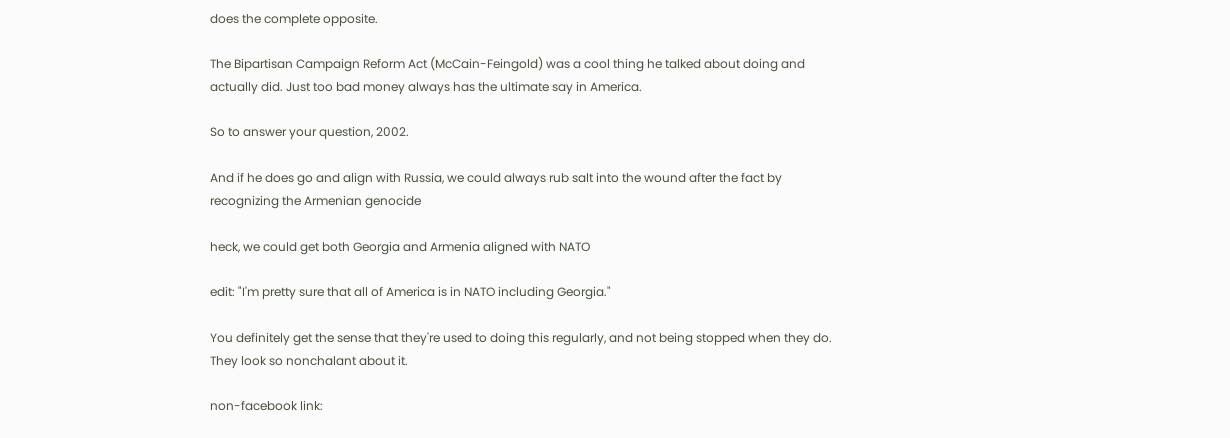does the complete opposite.

The Bipartisan Campaign Reform Act (McCain-Feingold) was a cool thing he talked about doing and actually did. Just too bad money always has the ultimate say in America.

So to answer your question, 2002.

And if he does go and align with Russia, we could always rub salt into the wound after the fact by recognizing the Armenian genocide

heck, we could get both Georgia and Armenia aligned with NATO

edit: "I'm pretty sure that all of America is in NATO including Georgia."

You definitely get the sense that they're used to doing this regularly, and not being stopped when they do. They look so nonchalant about it.

non-facebook link: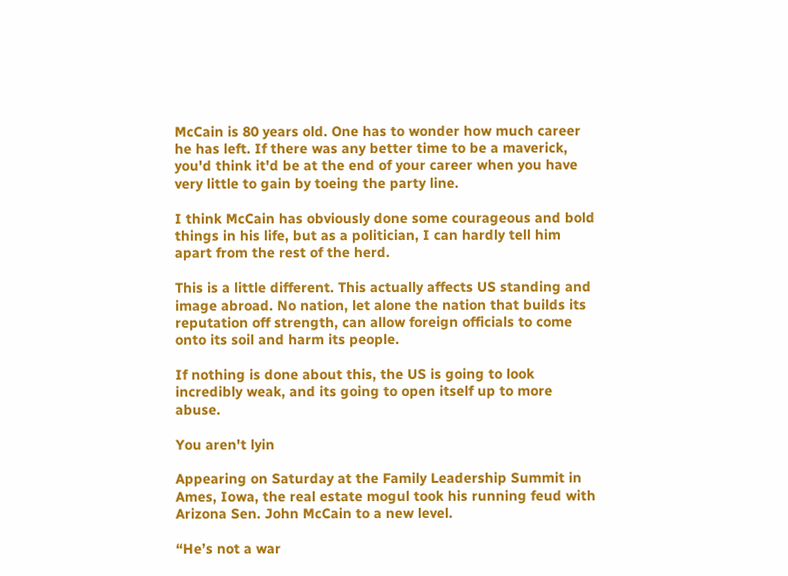McCain is 80 years old. One has to wonder how much career he has left. If there was any better time to be a maverick, you'd think it'd be at the end of your career when you have very little to gain by toeing the party line.

I think McCain has obviously done some courageous and bold things in his life, but as a politician, I can hardly tell him apart from the rest of the herd.

This is a little different. This actually affects US standing and image abroad. No nation, let alone the nation that builds its reputation off strength, can allow foreign officials to come onto its soil and harm its people.

If nothing is done about this, the US is going to look incredibly weak, and its going to open itself up to more abuse.

You aren't lyin

Appearing on Saturday at the Family Leadership Summit in Ames, Iowa, the real estate mogul took his running feud with Arizona Sen. John McCain to a new level.

“He’s not a war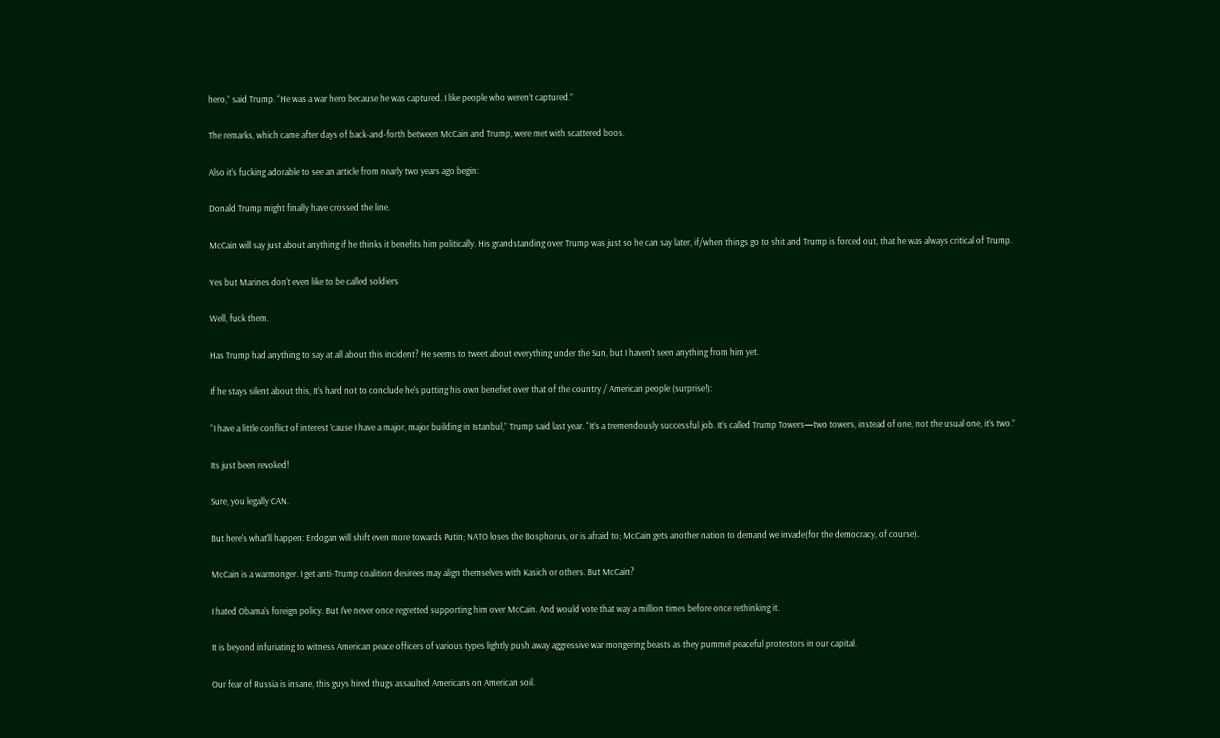hero,” said Trump. “He was a war hero because he was captured. I like people who weren’t captured.”

The remarks, which came after days of back-and-forth between McCain and Trump, were met with scattered boos.

Also it's fucking adorable to see an article from nearly two years ago begin:

Donald Trump might finally have crossed the line.

McCain will say just about anything if he thinks it benefits him politically. His grandstanding over Trump was just so he can say later, if/when things go to shit and Trump is forced out, that he was always critical of Trump.

Yes but Marines don't even like to be called soldiers

Well, fuck them.

Has Trump had anything to say at all about this incident? He seems to tweet about everything under the Sun, but I haven't seen anything from him yet.

If he stays silent about this, It's hard not to conclude he's putting his own benefiet over that of the country / American people (surprise!):

“I have a little conflict of interest ’cause I have a major, major building in Istanbul,” Trump said last year. “It’s a tremendously successful job. It’s called Trump Towers—two towers, instead of one, not the usual one, it’s two.”

Its just been revoked!

Sure, you legally CAN.

But here's what'll happen: Erdogan will shift even more towards Putin; NATO loses the Bosphorus, or is afraid to; McCain gets another nation to demand we invade(for the democracy, of course).

McCain is a warmonger. I get anti-Trump coalition desirees may align themselves with Kasich or others. But McCain?

I hated Obama's foreign policy. But I've never once regretted supporting him over McCain. And would vote that way a million times before once rethinking it.

It is beyond infuriating to witness American peace officers of various types lightly push away aggressive war mongering beasts as they pummel peaceful protestors in our capital.

Our fear of Russia is insane, this guys hired thugs assaulted Americans on American soil.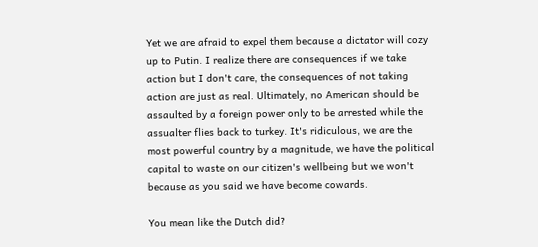Yet we are afraid to expel them because a dictator will cozy up to Putin. I realize there are consequences if we take action but I don't care, the consequences of not taking action are just as real. Ultimately, no American should be assaulted by a foreign power only to be arrested while the assualter flies back to turkey. It's ridiculous, we are the most powerful country by a magnitude, we have the political capital to waste on our citizen's wellbeing but we won't because as you said we have become cowards.

You mean like the Dutch did?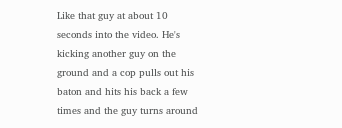Like that guy at about 10 seconds into the video. He's kicking another guy on the ground and a cop pulls out his baton and hits his back a few times and the guy turns around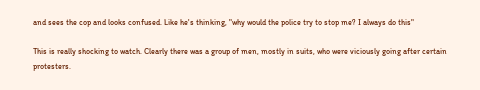and sees the cop and looks confused. Like he's thinking, "why would the police try to stop me? I always do this"

This is really shocking to watch. Clearly there was a group of men, mostly in suits, who were viciously going after certain protesters.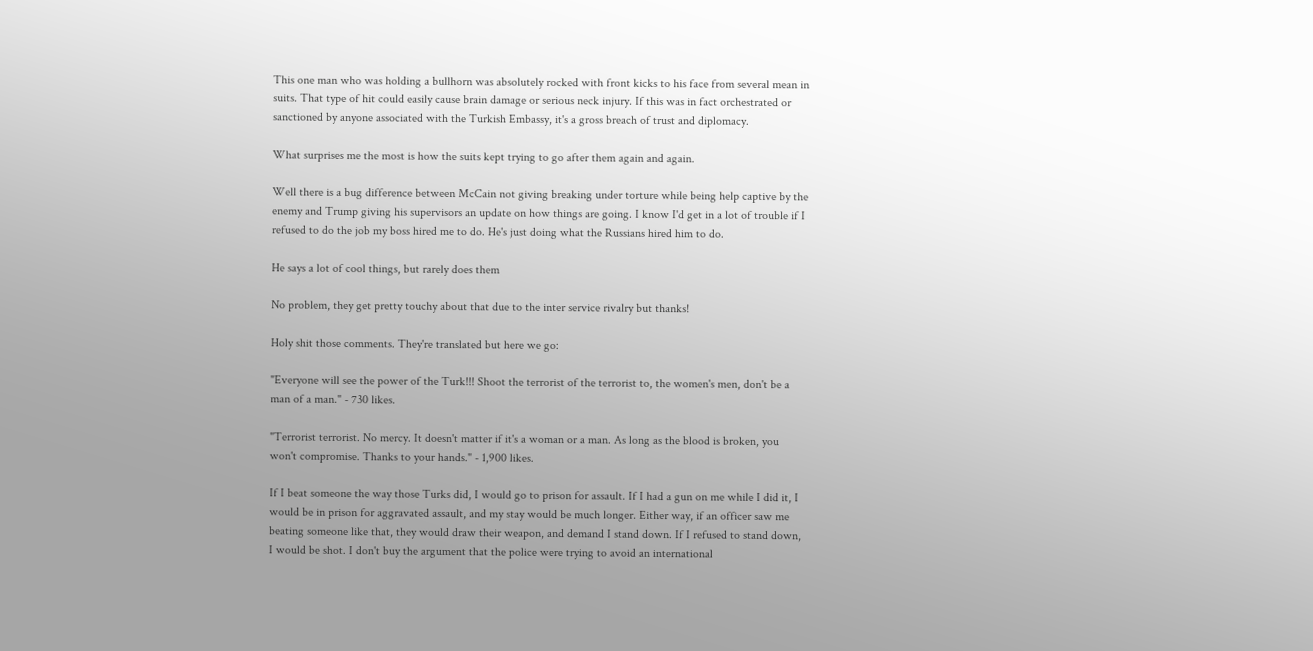This one man who was holding a bullhorn was absolutely rocked with front kicks to his face from several mean in suits. That type of hit could easily cause brain damage or serious neck injury. If this was in fact orchestrated or sanctioned by anyone associated with the Turkish Embassy, it's a gross breach of trust and diplomacy.

What surprises me the most is how the suits kept trying to go after them again and again.

Well there is a bug difference between McCain not giving breaking under torture while being help captive by the enemy and Trump giving his supervisors an update on how things are going. I know I'd get in a lot of trouble if I refused to do the job my boss hired me to do. He's just doing what the Russians hired him to do.

He says a lot of cool things, but rarely does them

No problem, they get pretty touchy about that due to the inter service rivalry but thanks!

Holy shit those comments. They're translated but here we go:

"Everyone will see the power of the Turk!!! Shoot the terrorist of the terrorist to, the women's men, don't be a man of a man." - 730 likes.

"Terrorist terrorist. No mercy. It doesn't matter if it's a woman or a man. As long as the blood is broken, you won't compromise. Thanks to your hands." - 1,900 likes.

If I beat someone the way those Turks did, I would go to prison for assault. If I had a gun on me while I did it, I would be in prison for aggravated assault, and my stay would be much longer. Either way, if an officer saw me beating someone like that, they would draw their weapon, and demand I stand down. If I refused to stand down, I would be shot. I don't buy the argument that the police were trying to avoid an international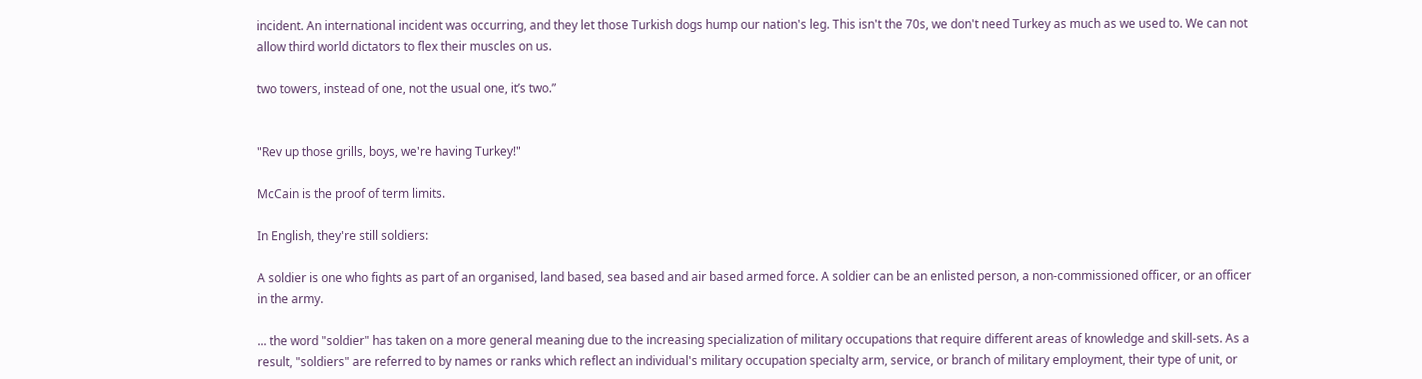incident. An international incident was occurring, and they let those Turkish dogs hump our nation's leg. This isn't the 70s, we don't need Turkey as much as we used to. We can not allow third world dictators to flex their muscles on us.

two towers, instead of one, not the usual one, it’s two.”


"Rev up those grills, boys, we're having Turkey!"

McCain is the proof of term limits.

In English, they're still soldiers:

A soldier is one who fights as part of an organised, land based, sea based and air based armed force. A soldier can be an enlisted person, a non-commissioned officer, or an officer in the army.

... the word "soldier" has taken on a more general meaning due to the increasing specialization of military occupations that require different areas of knowledge and skill-sets. As a result, "soldiers" are referred to by names or ranks which reflect an individual's military occupation specialty arm, service, or branch of military employment, their type of unit, or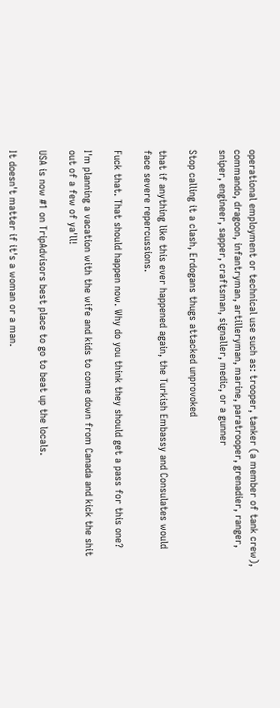operational employment or technical use such as: trooper, tanker (a member of tank crew), commando, dragoon, infantryman, artilleryman, marine, paratrooper, grenadier, ranger, sniper, engineer, sapper, craftsman, signaller, medic, or a gunner

Stop calling it a clash, Erdogans thugs attacked unprovoked

that if anything like this ever happened again, the Turkish Embassy and Consulates would face severe repercussions.

Fuck that. That should happen now. Why do you think they should get a pass for this one?

I'm planning a vacation with the wife and kids to come down from Canada and kick the shit out of a few of ya'll!

USA is now #1 on TripAdvisors best place to go to beat up the locals.

It doesn't matter if it's a woman or a man.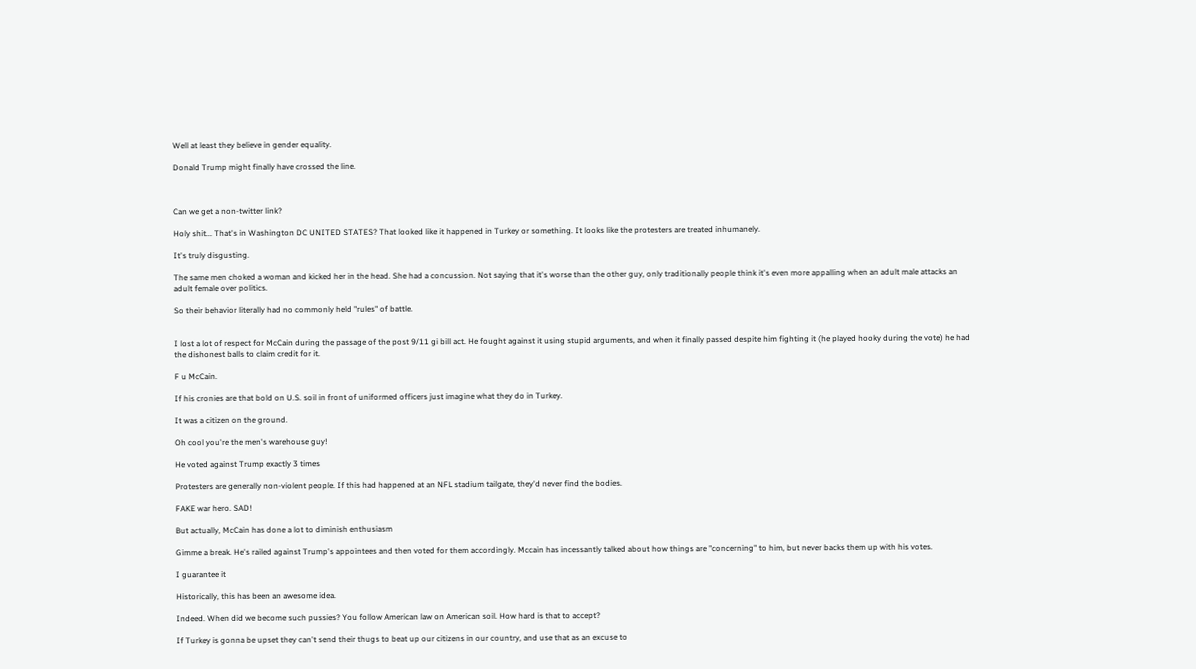Well at least they believe in gender equality.

Donald Trump might finally have crossed the line.



Can we get a non-twitter link?

Holy shit... That's in Washington DC UNITED STATES? That looked like it happened in Turkey or something. It looks like the protesters are treated inhumanely.

It's truly disgusting.

The same men choked a woman and kicked her in the head. She had a concussion. Not saying that it's worse than the other guy, only traditionally people think it's even more appalling when an adult male attacks an adult female over politics.

So their behavior literally had no commonly held "rules" of battle.


I lost a lot of respect for McCain during the passage of the post 9/11 gi bill act. He fought against it using stupid arguments, and when it finally passed despite him fighting it (he played hooky during the vote) he had the dishonest balls to claim credit for it.

F u McCain.

If his cronies are that bold on U.S. soil in front of uniformed officers just imagine what they do in Turkey.

It was a citizen on the ground.

Oh cool you're the men's warehouse guy!

He voted against Trump exactly 3 times

Protesters are generally non-violent people. If this had happened at an NFL stadium tailgate, they'd never find the bodies.

FAKE war hero. SAD!

But actually, McCain has done a lot to diminish enthusiasm

Gimme a break. He's railed against Trump's appointees and then voted for them accordingly. Mccain has incessantly talked about how things are "concerning" to him, but never backs them up with his votes.

I guarantee it

Historically, this has been an awesome idea.

Indeed. When did we become such pussies? You follow American law on American soil. How hard is that to accept?

If Turkey is gonna be upset they can't send their thugs to beat up our citizens in our country, and use that as an excuse to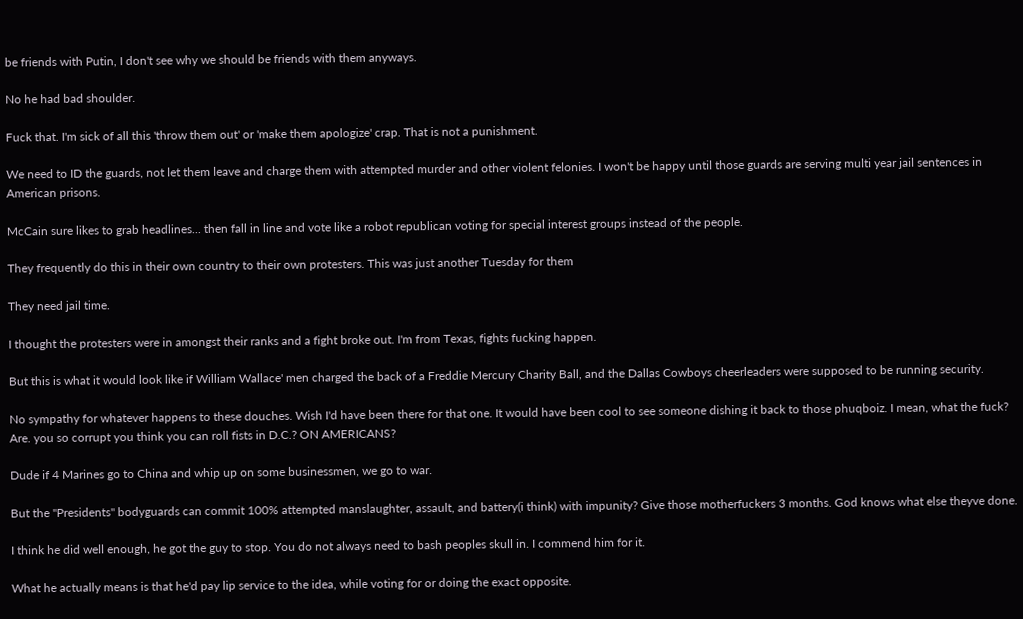be friends with Putin, I don't see why we should be friends with them anyways.

No he had bad shoulder.

Fuck that. I'm sick of all this 'throw them out' or 'make them apologize' crap. That is not a punishment.

We need to ID the guards, not let them leave and charge them with attempted murder and other violent felonies. I won't be happy until those guards are serving multi year jail sentences in American prisons.

McCain sure likes to grab headlines... then fall in line and vote like a robot republican voting for special interest groups instead of the people.

They frequently do this in their own country to their own protesters. This was just another Tuesday for them

They need jail time.

I thought the protesters were in amongst their ranks and a fight broke out. I'm from Texas, fights fucking happen.

But this is what it would look like if William Wallace' men charged the back of a Freddie Mercury Charity Ball, and the Dallas Cowboys cheerleaders were supposed to be running security.

No sympathy for whatever happens to these douches. Wish I'd have been there for that one. It would have been cool to see someone dishing it back to those phuqboiz. I mean, what the fuck? Are. you so corrupt you think you can roll fists in D.C.? ON AMERICANS?

Dude if 4 Marines go to China and whip up on some businessmen, we go to war.

But the "Presidents" bodyguards can commit 100% attempted manslaughter, assault, and battery(i think) with impunity? Give those motherfuckers 3 months. God knows what else theyve done.

I think he did well enough, he got the guy to stop. You do not always need to bash peoples skull in. I commend him for it.

What he actually means is that he'd pay lip service to the idea, while voting for or doing the exact opposite.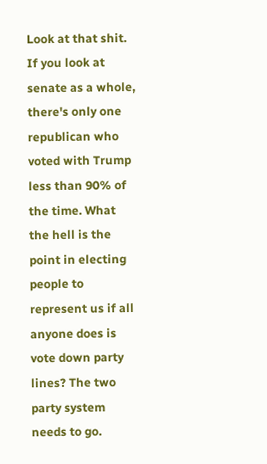Look at that shit. If you look at senate as a whole, there's only one republican who voted with Trump less than 90% of the time. What the hell is the point in electing people to represent us if all anyone does is vote down party lines? The two party system needs to go.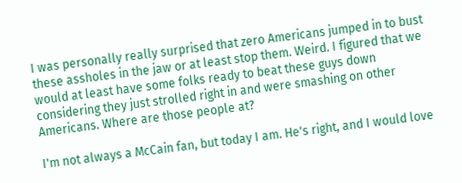I was personally really surprised that zero Americans jumped in to bust these assholes in the jaw or at least stop them. Weird. I figured that we would at least have some folks ready to beat these guys down considering they just strolled right in and were smashing on other Americans. Where are those people at?

I'm not always a McCain fan, but today I am. He's right, and I would love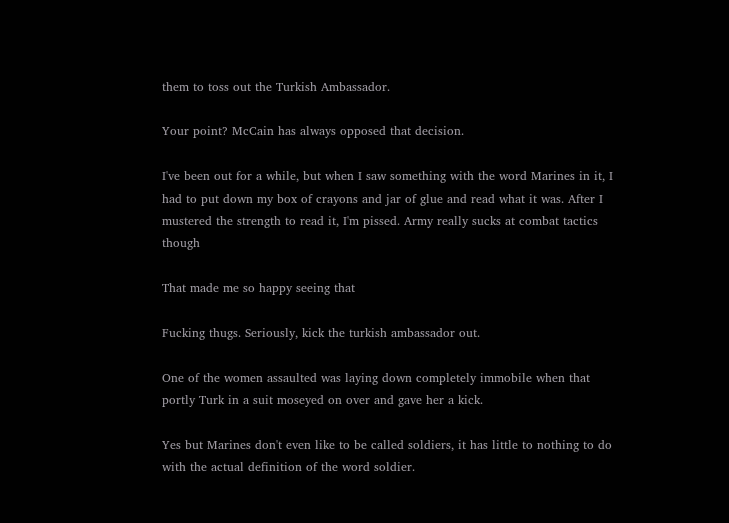them to toss out the Turkish Ambassador.

Your point? McCain has always opposed that decision.

I've been out for a while, but when I saw something with the word Marines in it, I had to put down my box of crayons and jar of glue and read what it was. After I mustered the strength to read it, I'm pissed. Army really sucks at combat tactics though

That made me so happy seeing that

Fucking thugs. Seriously, kick the turkish ambassador out.

One of the women assaulted was laying down completely immobile when that portly Turk in a suit moseyed on over and gave her a kick.

Yes but Marines don't even like to be called soldiers, it has little to nothing to do with the actual definition of the word soldier.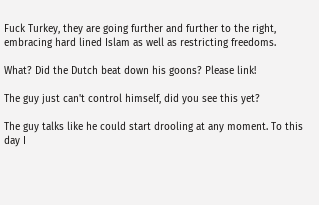Fuck Turkey, they are going further and further to the right, embracing hard lined Islam as well as restricting freedoms.

What? Did the Dutch beat down his goons? Please link!

The guy just can't control himself, did you see this yet?

The guy talks like he could start drooling at any moment. To this day I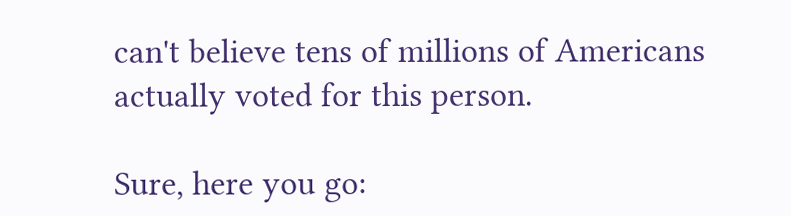can't believe tens of millions of Americans actually voted for this person.

Sure, here you go: